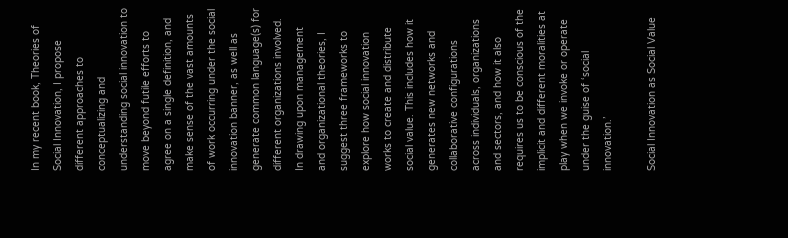In my recent book, Theories of Social Innovation, I propose different approaches to conceptualizing and understanding social innovation to move beyond futile efforts to agree on a single definition, and make sense of the vast amounts of work occurring under the social innovation banner, as well as generate common language(s) for different organizations involved. In drawing upon management and organizational theories, I suggest three frameworks to explore how social innovation works to create and distribute social value. This includes how it generates new networks and collaborative configurations across individuals, organizations and sectors, and how it also requires us to be conscious of the implicit and different moralities at play when we invoke or operate under the guise of ‘social innovation.’

Social Innovation as Social Value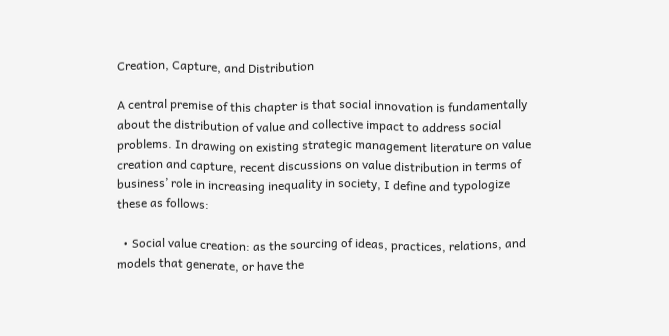Creation, Capture, and Distribution

A central premise of this chapter is that social innovation is fundamentally about the distribution of value and collective impact to address social problems. In drawing on existing strategic management literature on value creation and capture, recent discussions on value distribution in terms of business’ role in increasing inequality in society, I define and typologize these as follows:

  • Social value creation: as the sourcing of ideas, practices, relations, and models that generate, or have the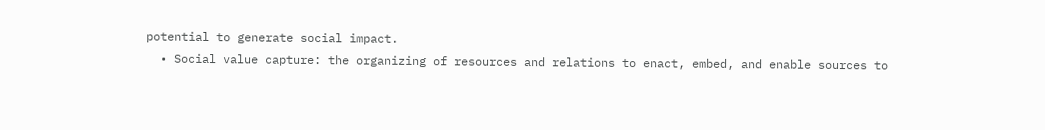potential to generate social impact.
  • Social value capture: the organizing of resources and relations to enact, embed, and enable sources to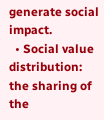generate social impact.
  • Social value distribution: the sharing of the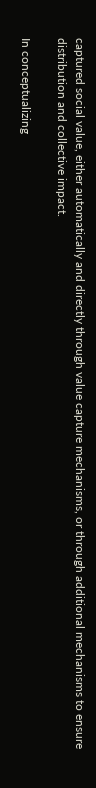captured social value, either automatically and directly through value capture mechanisms, or through additional mechanisms to ensure distribution and collective impact.

In conceptualizing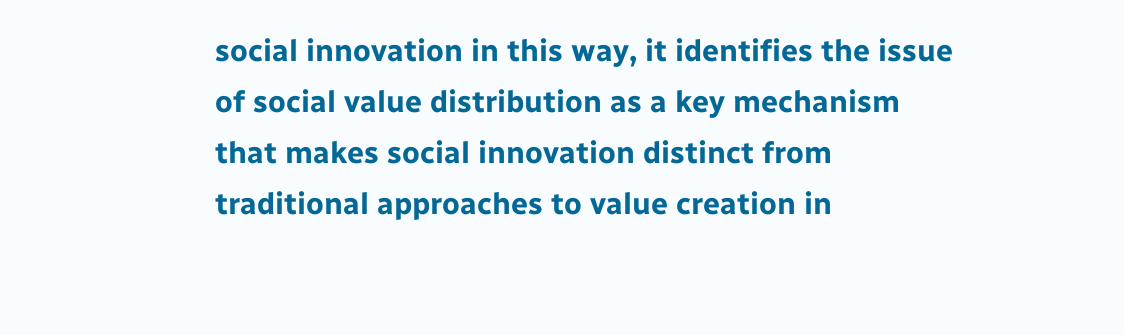social innovation in this way, it identifies the issue of social value distribution as a key mechanism that makes social innovation distinct from traditional approaches to value creation in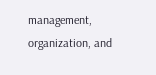management, organization, and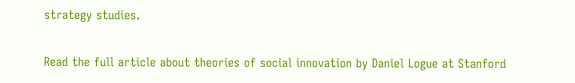strategy studies.

Read the full article about theories of social innovation by Daniel Logue at Stanford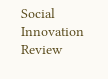Social Innovation Review